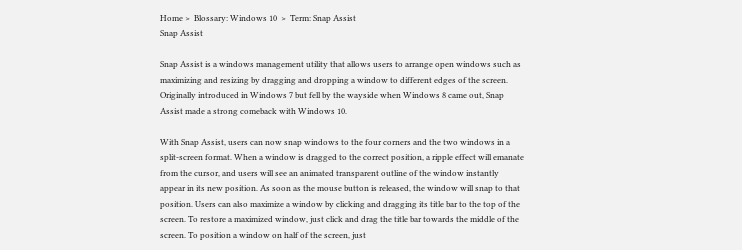Home >  Blossary: Windows 10  >  Term: Snap Assist
Snap Assist

Snap Assist is a windows management utility that allows users to arrange open windows such as maximizing and resizing by dragging and dropping a window to different edges of the screen. Originally introduced in Windows 7 but fell by the wayside when Windows 8 came out, Snap Assist made a strong comeback with Windows 10.

With Snap Assist, users can now snap windows to the four corners and the two windows in a split-screen format. When a window is dragged to the correct position, a ripple effect will emanate from the cursor, and users will see an animated transparent outline of the window instantly appear in its new position. As soon as the mouse button is released, the window will snap to that position. Users can also maximize a window by clicking and dragging its title bar to the top of the screen. To restore a maximized window, just click and drag the title bar towards the middle of the screen. To position a window on half of the screen, just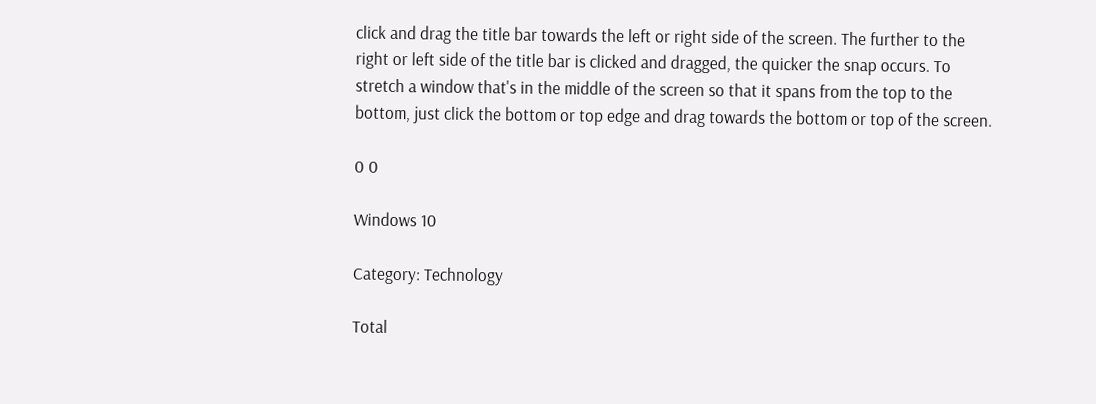click and drag the title bar towards the left or right side of the screen. The further to the right or left side of the title bar is clicked and dragged, the quicker the snap occurs. To stretch a window that's in the middle of the screen so that it spans from the top to the bottom, just click the bottom or top edge and drag towards the bottom or top of the screen.

0 0

Windows 10

Category: Technology

Total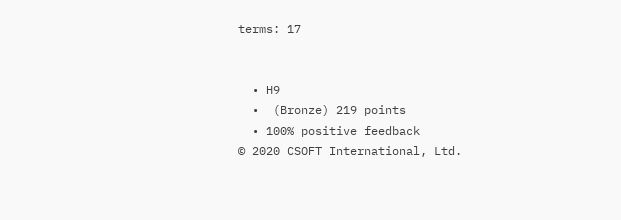terms: 17


  • H9
  •  (Bronze) 219 points
  • 100% positive feedback
© 2020 CSOFT International, Ltd.